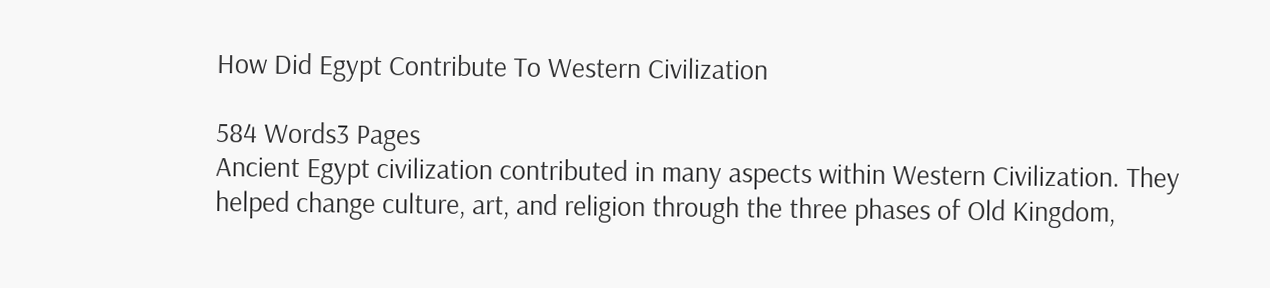How Did Egypt Contribute To Western Civilization

584 Words3 Pages
Ancient Egypt civilization contributed in many aspects within Western Civilization. They helped change culture, art, and religion through the three phases of Old Kingdom,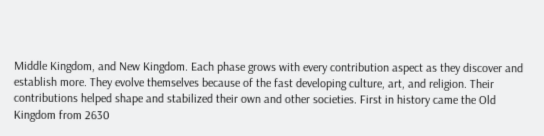Middle Kingdom, and New Kingdom. Each phase grows with every contribution aspect as they discover and establish more. They evolve themselves because of the fast developing culture, art, and religion. Their contributions helped shape and stabilized their own and other societies. First in history came the Old Kingdom from 2630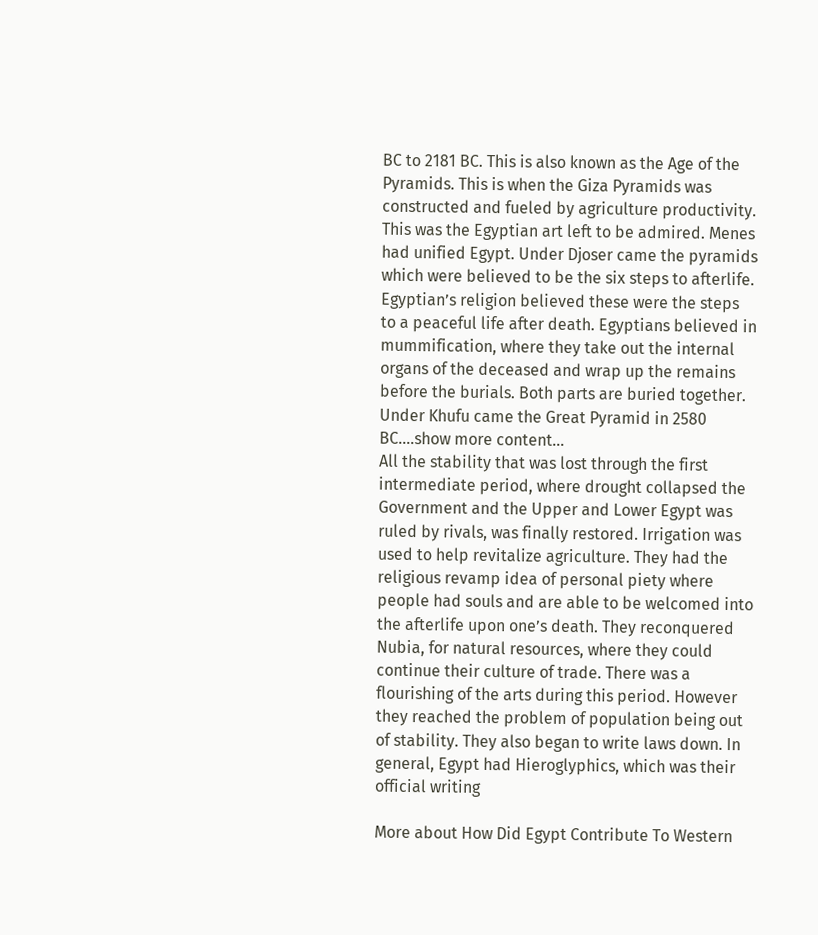BC to 2181 BC. This is also known as the Age of the Pyramids. This is when the Giza Pyramids was constructed and fueled by agriculture productivity. This was the Egyptian art left to be admired. Menes had unified Egypt. Under Djoser came the pyramids which were believed to be the six steps to afterlife. Egyptian’s religion believed these were the steps to a peaceful life after death. Egyptians believed in mummification, where they take out the internal organs of the deceased and wrap up the remains before the burials. Both parts are buried together. Under Khufu came the Great Pyramid in 2580 BC.…show more content…
All the stability that was lost through the first intermediate period, where drought collapsed the Government and the Upper and Lower Egypt was ruled by rivals, was finally restored. Irrigation was used to help revitalize agriculture. They had the religious revamp idea of personal piety where people had souls and are able to be welcomed into the afterlife upon one’s death. They reconquered Nubia, for natural resources, where they could continue their culture of trade. There was a flourishing of the arts during this period. However they reached the problem of population being out of stability. They also began to write laws down. In general, Egypt had Hieroglyphics, which was their official writing

More about How Did Egypt Contribute To Western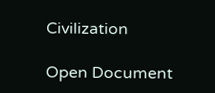Civilization

Open Document